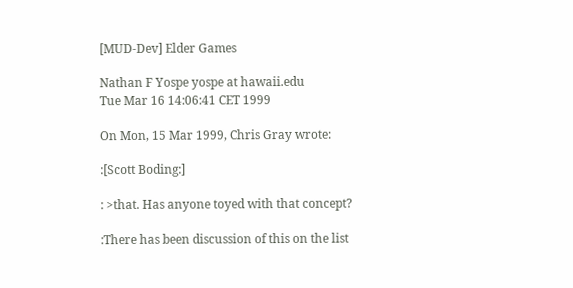[MUD-Dev] Elder Games

Nathan F Yospe yospe at hawaii.edu
Tue Mar 16 14:06:41 CET 1999

On Mon, 15 Mar 1999, Chris Gray wrote:

:[Scott Boding:]

: >that. Has anyone toyed with that concept?

:There has been discussion of this on the list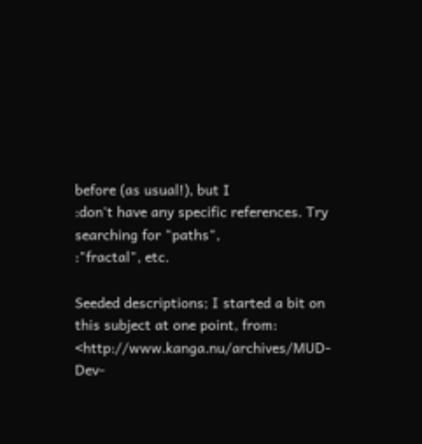before (as usual!), but I
:don't have any specific references. Try searching for "paths",
:"fractal", etc.

Seeded descriptions; I started a bit on this subject at one point, from:
<http://www.kanga.nu/archives/MUD-Dev-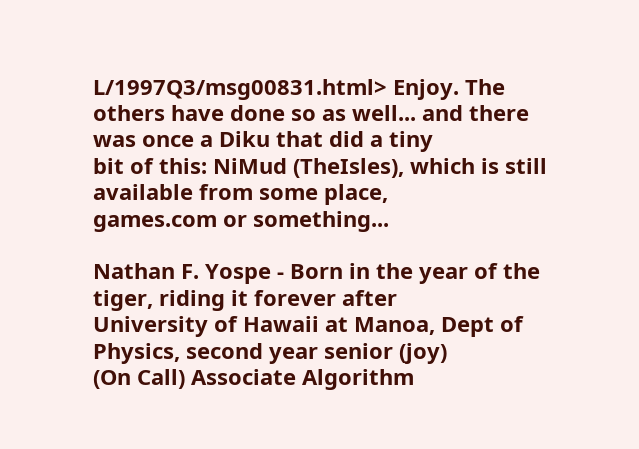L/1997Q3/msg00831.html> Enjoy. The
others have done so as well... and there was once a Diku that did a tiny
bit of this: NiMud (TheIsles), which is still available from some place,
games.com or something...

Nathan F. Yospe - Born in the year of the tiger, riding it forever after
University of Hawaii at Manoa, Dept of Physics, second year senior (joy)
(On Call) Associate Algorithm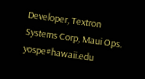Developer, Textron Systems Corp, Maui Ops.
yospe#hawaii.edu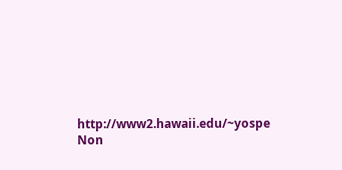http://www2.hawaii.edu/~yospe Non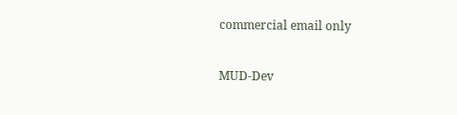commercial email only

MUD-Dev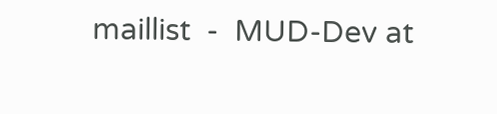maillist  -  MUD-Dev at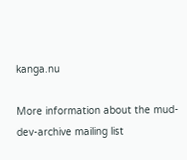kanga.nu

More information about the mud-dev-archive mailing list